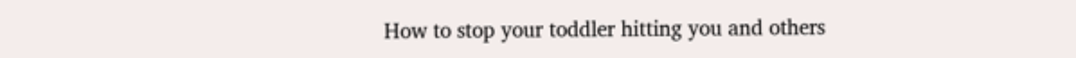How to stop your toddler hitting you and others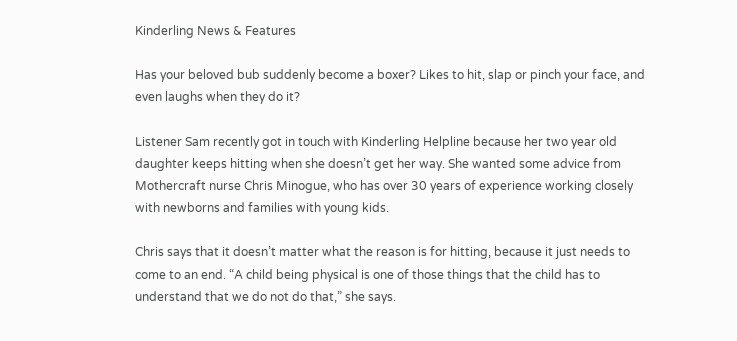Kinderling News & Features

Has your beloved bub suddenly become a boxer? Likes to hit, slap or pinch your face, and even laughs when they do it?

Listener Sam recently got in touch with Kinderling Helpline because her two year old daughter keeps hitting when she doesn’t get her way. She wanted some advice from Mothercraft nurse Chris Minogue, who has over 30 years of experience working closely with newborns and families with young kids.

Chris says that it doesn’t matter what the reason is for hitting, because it just needs to come to an end. “A child being physical is one of those things that the child has to understand that we do not do that,” she says.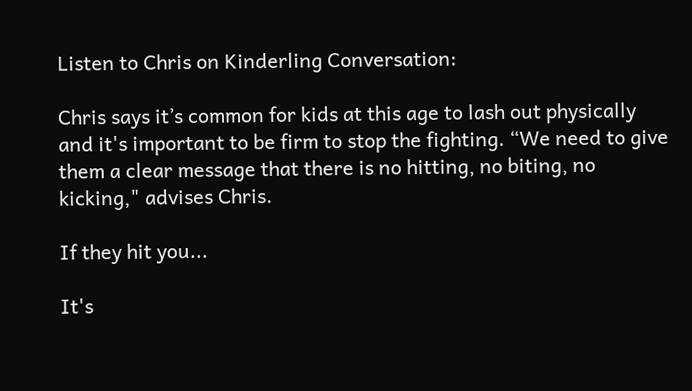Listen to Chris on Kinderling Conversation:

Chris says it’s common for kids at this age to lash out physically and it's important to be firm to stop the fighting. “We need to give them a clear message that there is no hitting, no biting, no kicking," advises Chris.

If they hit you...

It's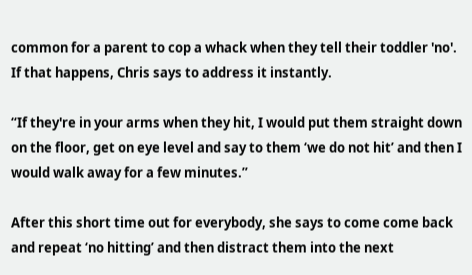common for a parent to cop a whack when they tell their toddler 'no'. If that happens, Chris says to address it instantly.

“If they're in your arms when they hit, I would put them straight down on the floor, get on eye level and say to them ‘we do not hit’ and then I would walk away for a few minutes.”

After this short time out for everybody, she says to come come back and repeat ‘no hitting’ and then distract them into the next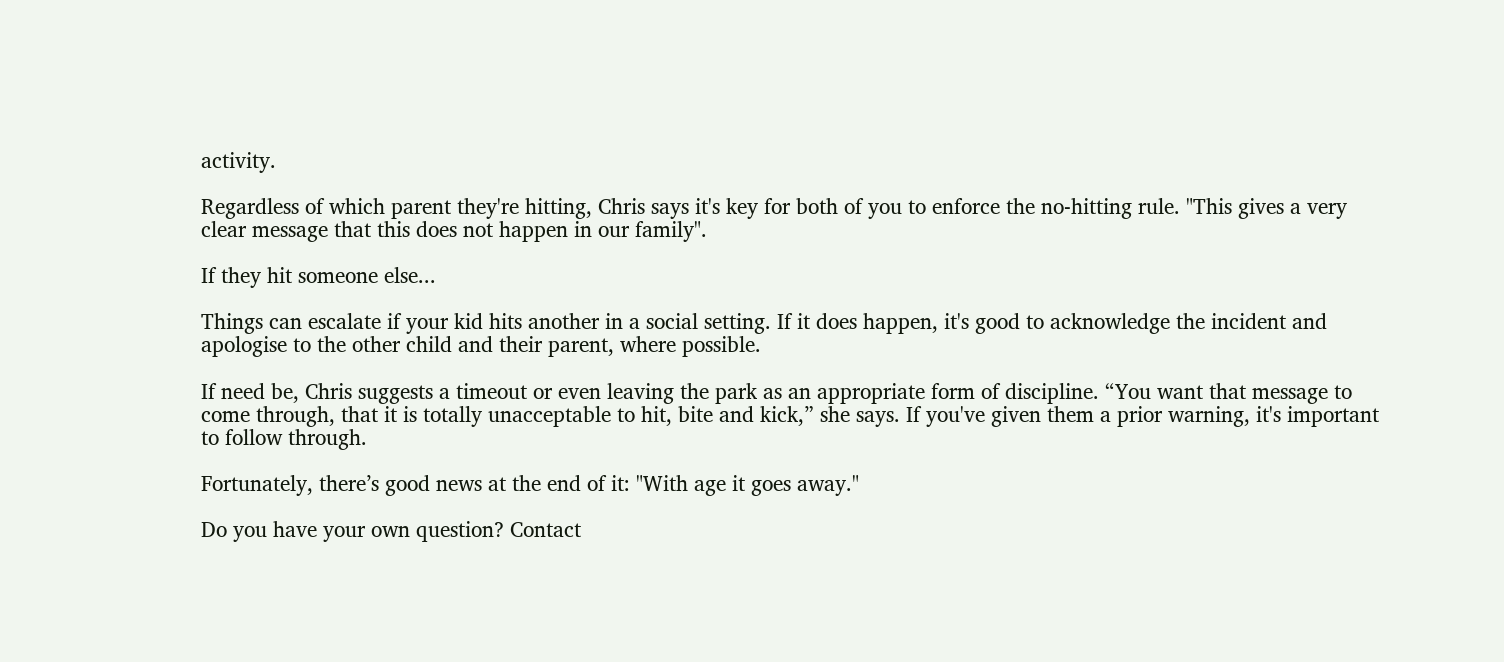activity.

Regardless of which parent they're hitting, Chris says it's key for both of you to enforce the no-hitting rule. "This gives a very clear message that this does not happen in our family".

If they hit someone else...

Things can escalate if your kid hits another in a social setting. If it does happen, it's good to acknowledge the incident and apologise to the other child and their parent, where possible.

If need be, Chris suggests a timeout or even leaving the park as an appropriate form of discipline. “You want that message to come through, that it is totally unacceptable to hit, bite and kick,” she says. If you've given them a prior warning, it's important to follow through.

Fortunately, there’s good news at the end of it: "With age it goes away."

Do you have your own question? Contact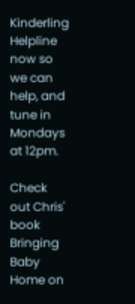Kinderling Helpline now so we can help, and tune in Mondays at 12pm.

Check out Chris' book Bringing Baby Home on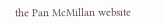the Pan McMillan website